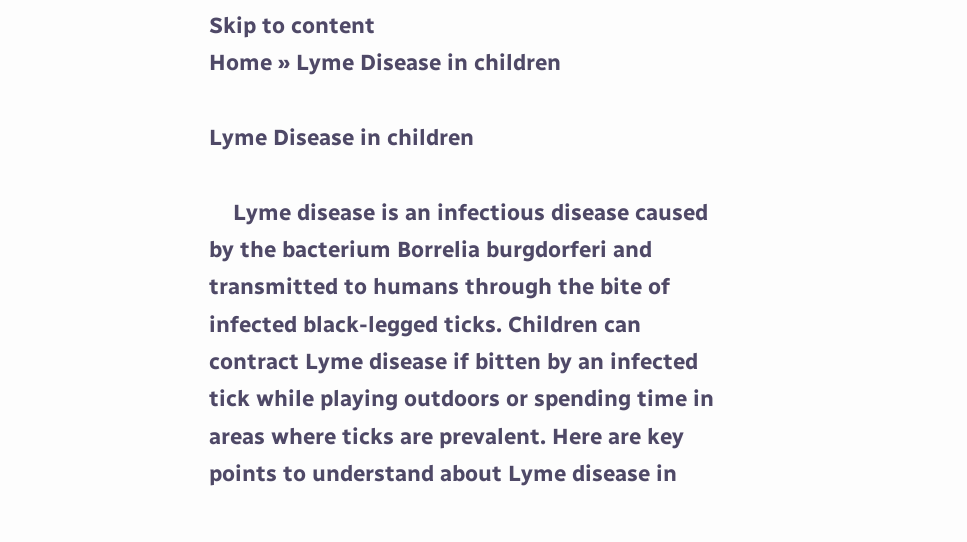Skip to content
Home » Lyme Disease in children

Lyme Disease in children

    Lyme disease is an infectious disease caused by the bacterium Borrelia burgdorferi and transmitted to humans through the bite of infected black-legged ticks. Children can contract Lyme disease if bitten by an infected tick while playing outdoors or spending time in areas where ticks are prevalent. Here are key points to understand about Lyme disease in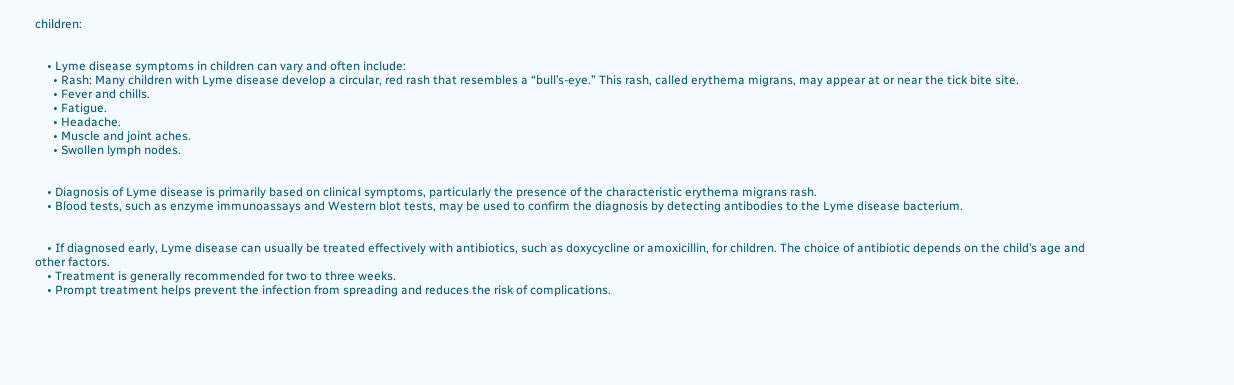children:


    • Lyme disease symptoms in children can vary and often include:
      • Rash: Many children with Lyme disease develop a circular, red rash that resembles a “bull’s-eye.” This rash, called erythema migrans, may appear at or near the tick bite site.
      • Fever and chills.
      • Fatigue.
      • Headache.
      • Muscle and joint aches.
      • Swollen lymph nodes.


    • Diagnosis of Lyme disease is primarily based on clinical symptoms, particularly the presence of the characteristic erythema migrans rash.
    • Blood tests, such as enzyme immunoassays and Western blot tests, may be used to confirm the diagnosis by detecting antibodies to the Lyme disease bacterium.


    • If diagnosed early, Lyme disease can usually be treated effectively with antibiotics, such as doxycycline or amoxicillin, for children. The choice of antibiotic depends on the child’s age and other factors.
    • Treatment is generally recommended for two to three weeks.
    • Prompt treatment helps prevent the infection from spreading and reduces the risk of complications.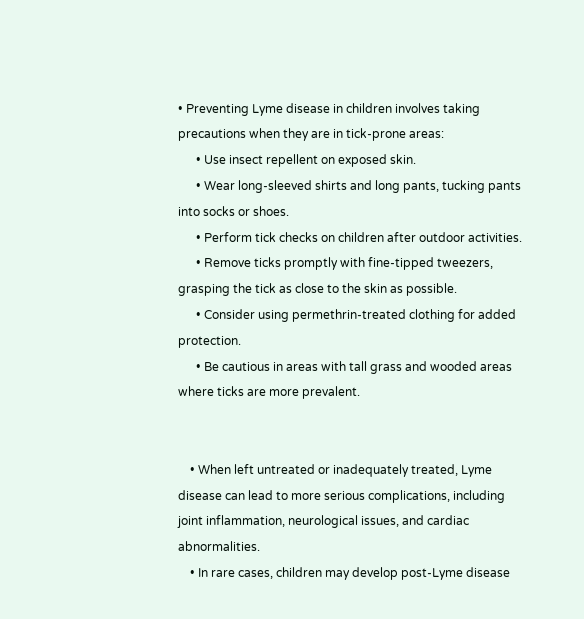• Preventing Lyme disease in children involves taking precautions when they are in tick-prone areas:
      • Use insect repellent on exposed skin.
      • Wear long-sleeved shirts and long pants, tucking pants into socks or shoes.
      • Perform tick checks on children after outdoor activities.
      • Remove ticks promptly with fine-tipped tweezers, grasping the tick as close to the skin as possible.
      • Consider using permethrin-treated clothing for added protection.
      • Be cautious in areas with tall grass and wooded areas where ticks are more prevalent.


    • When left untreated or inadequately treated, Lyme disease can lead to more serious complications, including joint inflammation, neurological issues, and cardiac abnormalities.
    • In rare cases, children may develop post-Lyme disease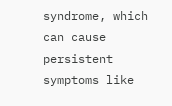syndrome, which can cause persistent symptoms like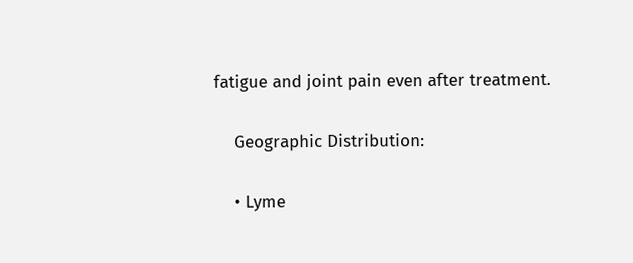fatigue and joint pain even after treatment.

    Geographic Distribution:

    • Lyme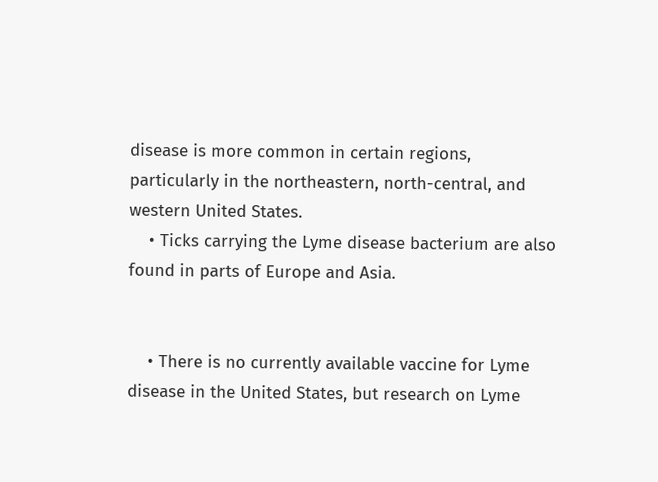disease is more common in certain regions, particularly in the northeastern, north-central, and western United States.
    • Ticks carrying the Lyme disease bacterium are also found in parts of Europe and Asia.


    • There is no currently available vaccine for Lyme disease in the United States, but research on Lyme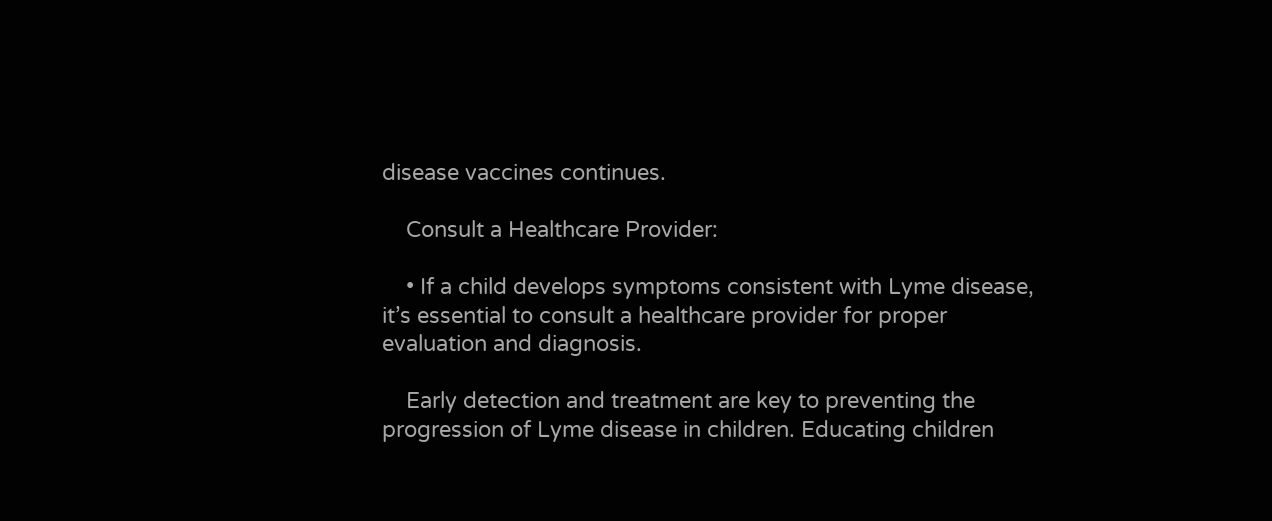disease vaccines continues.

    Consult a Healthcare Provider:

    • If a child develops symptoms consistent with Lyme disease, it’s essential to consult a healthcare provider for proper evaluation and diagnosis.

    Early detection and treatment are key to preventing the progression of Lyme disease in children. Educating children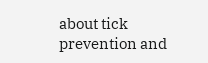about tick prevention and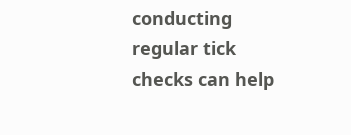conducting regular tick checks can help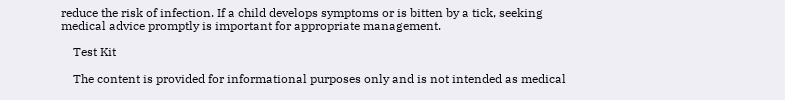reduce the risk of infection. If a child develops symptoms or is bitten by a tick, seeking medical advice promptly is important for appropriate management.

    Test Kit

    The content is provided for informational purposes only and is not intended as medical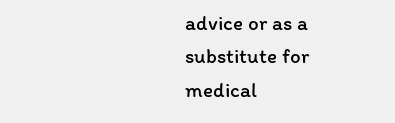advice or as a substitute for medical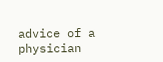advice of a physician